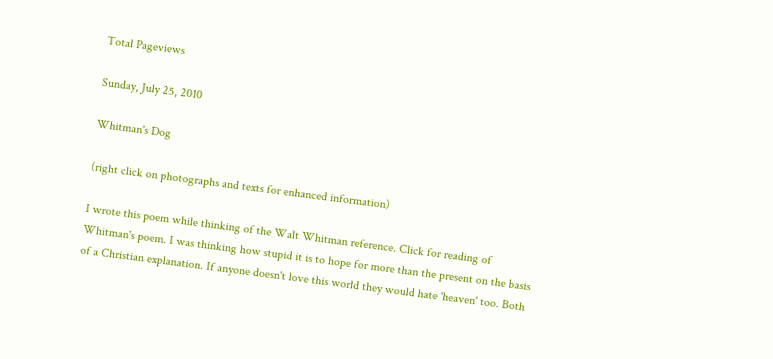Total Pageviews

Sunday, July 25, 2010

Whitman's Dog

(right click on photographs and texts for enhanced information)

I wrote this poem while thinking of the Walt Whitman reference. Click for reading of Whitman's poem. I was thinking how stupid it is to hope for more than the present on the basis of a Christian explanation. If anyone doesn't love this world they would hate 'heaven' too. Both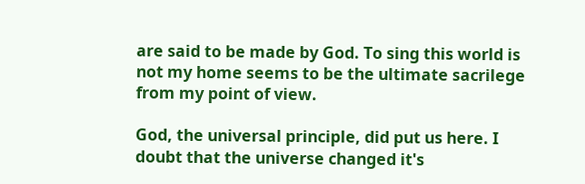are said to be made by God. To sing this world is not my home seems to be the ultimate sacrilege from my point of view.

God, the universal principle, did put us here. I doubt that the universe changed it's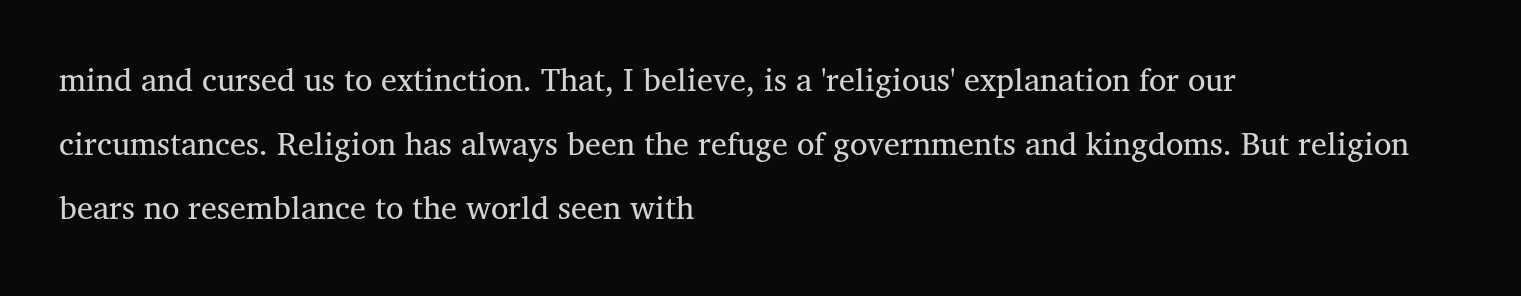mind and cursed us to extinction. That, I believe, is a 'religious' explanation for our circumstances. Religion has always been the refuge of governments and kingdoms. But religion bears no resemblance to the world seen with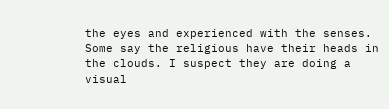the eyes and experienced with the senses. Some say the religious have their heads in the clouds. I suspect they are doing a visual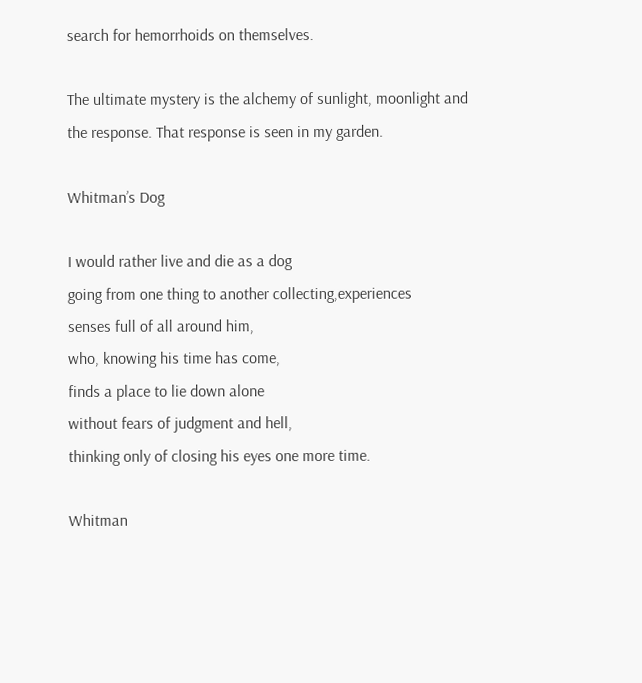search for hemorrhoids on themselves.

The ultimate mystery is the alchemy of sunlight, moonlight and the response. That response is seen in my garden.

Whitman’s Dog

I would rather live and die as a dog
going from one thing to another collecting,experiences
senses full of all around him,
who, knowing his time has come,
finds a place to lie down alone
without fears of judgment and hell,
thinking only of closing his eyes one more time.

Whitman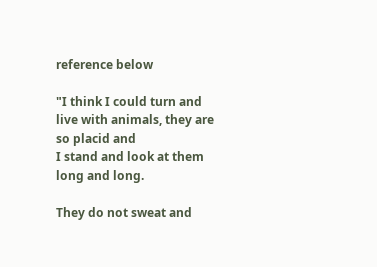reference below

"I think I could turn and live with animals, they are so placid and
I stand and look at them long and long.

They do not sweat and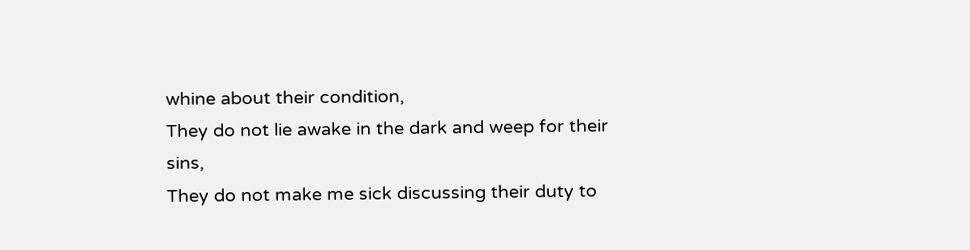whine about their condition,
They do not lie awake in the dark and weep for their sins,
They do not make me sick discussing their duty to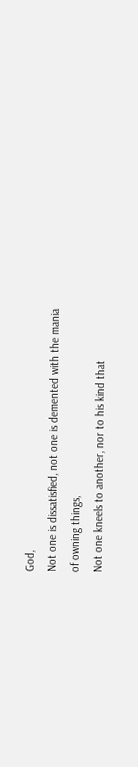God,
Not one is dissatisfied, not one is demented with the mania
of owning things,
Not one kneels to another, nor to his kind that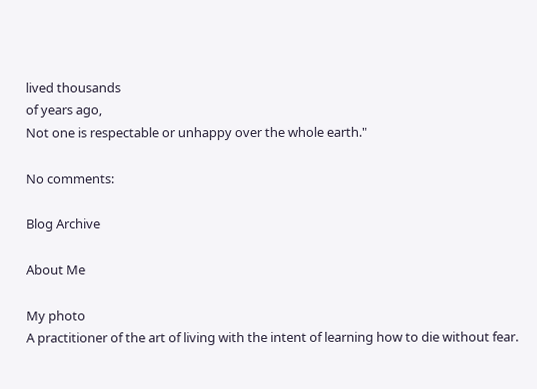lived thousands
of years ago,
Not one is respectable or unhappy over the whole earth."

No comments:

Blog Archive

About Me

My photo
A practitioner of the art of living with the intent of learning how to die without fear.